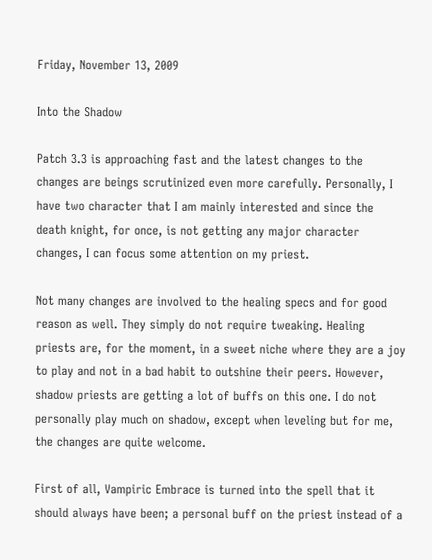Friday, November 13, 2009

Into the Shadow

Patch 3.3 is approaching fast and the latest changes to the changes are beings scrutinized even more carefully. Personally, I have two character that I am mainly interested and since the death knight, for once, is not getting any major character changes, I can focus some attention on my priest.

Not many changes are involved to the healing specs and for good reason as well. They simply do not require tweaking. Healing priests are, for the moment, in a sweet niche where they are a joy to play and not in a bad habit to outshine their peers. However, shadow priests are getting a lot of buffs on this one. I do not personally play much on shadow, except when leveling but for me, the changes are quite welcome.

First of all, Vampiric Embrace is turned into the spell that it should always have been; a personal buff on the priest instead of a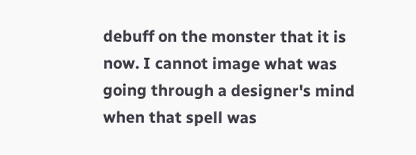debuff on the monster that it is now. I cannot image what was going through a designer's mind when that spell was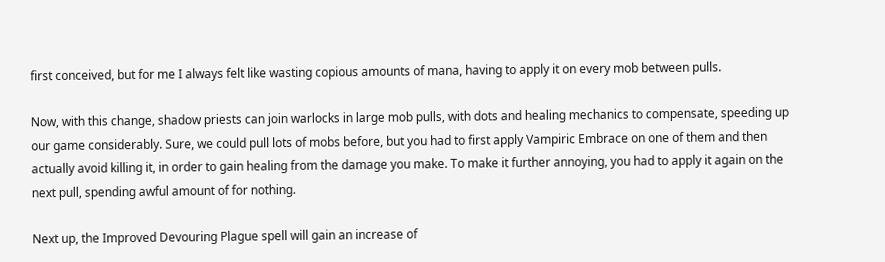first conceived, but for me I always felt like wasting copious amounts of mana, having to apply it on every mob between pulls.

Now, with this change, shadow priests can join warlocks in large mob pulls, with dots and healing mechanics to compensate, speeding up our game considerably. Sure, we could pull lots of mobs before, but you had to first apply Vampiric Embrace on one of them and then actually avoid killing it, in order to gain healing from the damage you make. To make it further annoying, you had to apply it again on the next pull, spending awful amount of for nothing.

Next up, the Improved Devouring Plague spell will gain an increase of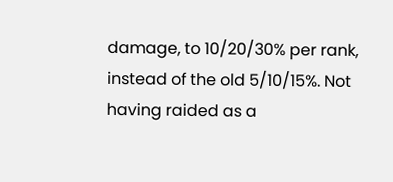damage, to 10/20/30% per rank, instead of the old 5/10/15%. Not having raided as a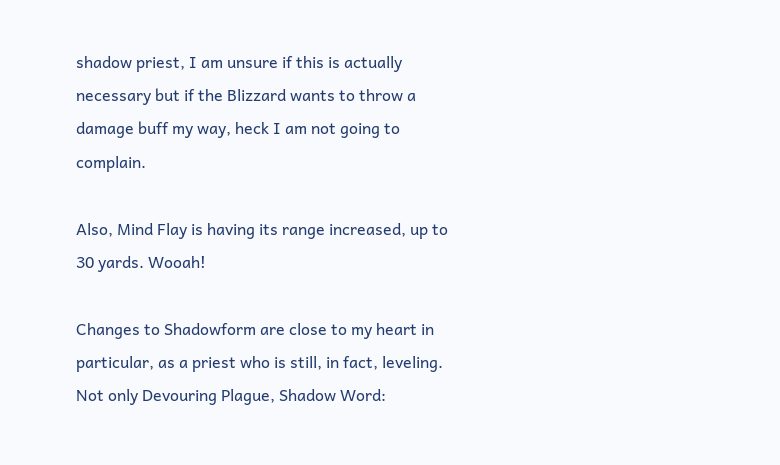shadow priest, I am unsure if this is actually necessary but if the Blizzard wants to throw a damage buff my way, heck I am not going to complain.

Also, Mind Flay is having its range increased, up to 30 yards. Wooah!

Changes to Shadowform are close to my heart in particular, as a priest who is still, in fact, leveling. Not only Devouring Plague, Shadow Word: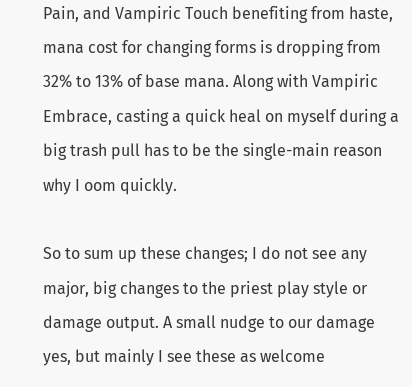Pain, and Vampiric Touch benefiting from haste, mana cost for changing forms is dropping from 32% to 13% of base mana. Along with Vampiric Embrace, casting a quick heal on myself during a big trash pull has to be the single-main reason why I oom quickly.

So to sum up these changes; I do not see any major, big changes to the priest play style or damage output. A small nudge to our damage yes, but mainly I see these as welcome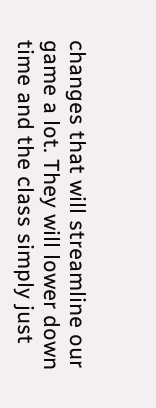changes that will streamline our game a lot. They will lower down time and the class simply just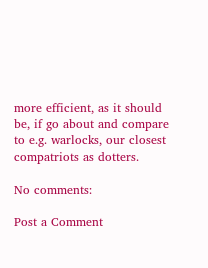more efficient, as it should be, if go about and compare to e.g. warlocks, our closest compatriots as dotters.

No comments:

Post a Comment